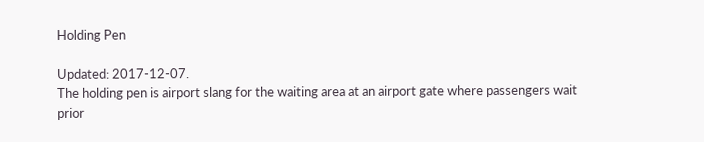Holding Pen

Updated: 2017-12-07.
The holding pen is airport slang for the waiting area at an airport gate where passengers wait prior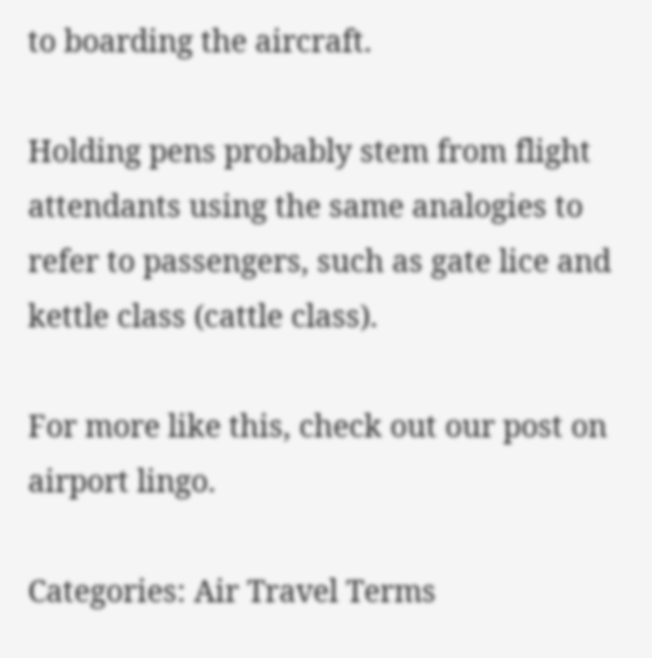to boarding the aircraft.

Holding pens probably stem from flight attendants using the same analogies to refer to passengers, such as gate lice and kettle class (cattle class).

For more like this, check out our post on airport lingo.

Categories: Air Travel Terms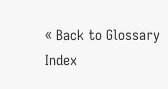« Back to Glossary Index